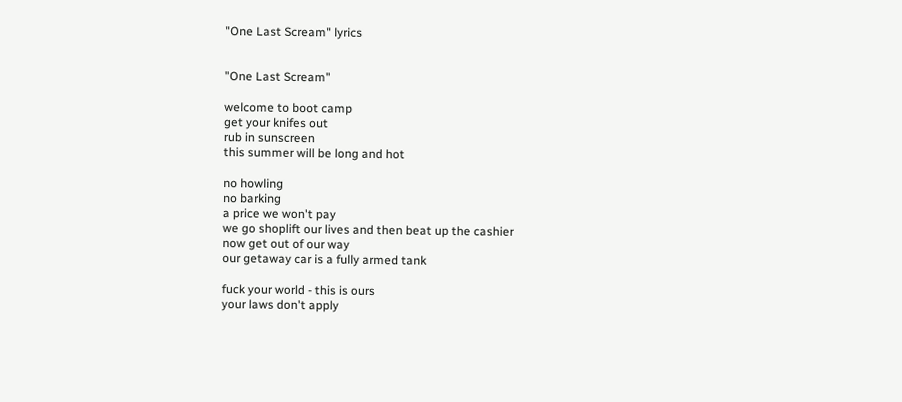"One Last Scream" lyrics


"One Last Scream"

welcome to boot camp
get your knifes out
rub in sunscreen
this summer will be long and hot

no howling
no barking
a price we won't pay
we go shoplift our lives and then beat up the cashier
now get out of our way
our getaway car is a fully armed tank

fuck your world - this is ours
your laws don't apply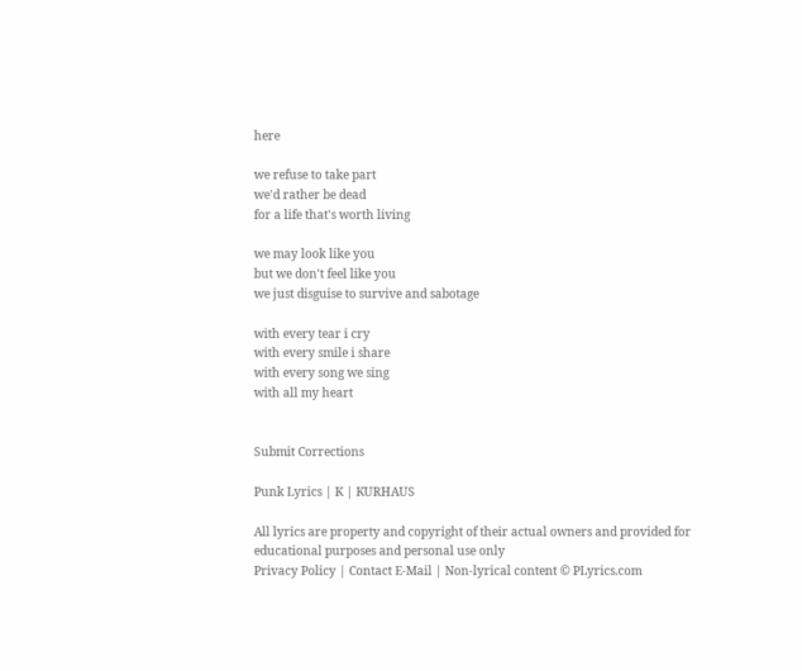here

we refuse to take part
we'd rather be dead
for a life that's worth living

we may look like you
but we don't feel like you
we just disguise to survive and sabotage

with every tear i cry
with every smile i share
with every song we sing
with all my heart


Submit Corrections

Punk Lyrics | K | KURHAUS

All lyrics are property and copyright of their actual owners and provided for educational purposes and personal use only
Privacy Policy | Contact E-Mail | Non-lyrical content © PLyrics.com